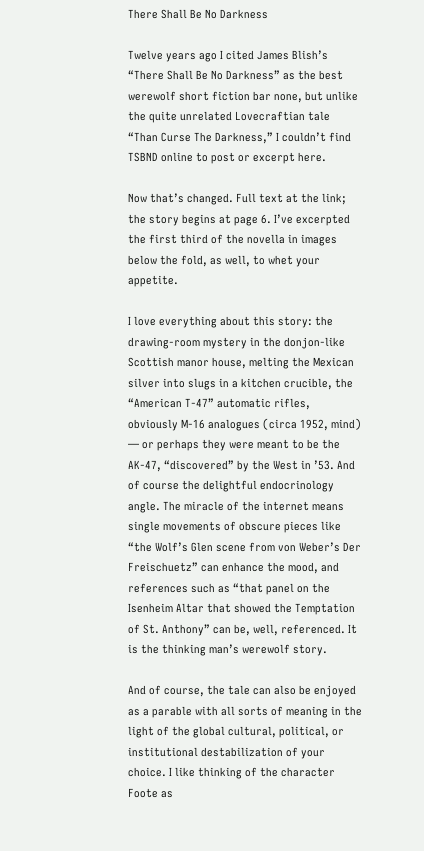There Shall Be No Darkness

Twelve years ago I cited James Blish’s “There Shall Be No Darkness” as the best werewolf short fiction bar none, but unlike the quite unrelated Lovecraftian tale “Than Curse The Darkness,” I couldn’t find TSBND online to post or excerpt here.

Now that’s changed. Full text at the link; the story begins at page 6. I’ve excerpted the first third of the novella in images below the fold, as well, to whet your appetite.

I love everything about this story: the drawing-room mystery in the donjon-like Scottish manor house, melting the Mexican silver into slugs in a kitchen crucible, the “American T-47” automatic rifles, obviously M-16 analogues (circa 1952, mind) — or perhaps they were meant to be the AK-47, “discovered” by the West in ’53. And of course the delightful endocrinology angle. The miracle of the internet means single movements of obscure pieces like “the Wolf’s Glen scene from von Weber’s Der Freischuetz” can enhance the mood, and references such as “that panel on the Isenheim Altar that showed the Temptation of St. Anthony” can be, well, referenced. It is the thinking man’s werewolf story.

And of course, the tale can also be enjoyed as a parable with all sorts of meaning in the light of the global cultural, political, or institutional destabilization of your choice. I like thinking of the character Foote as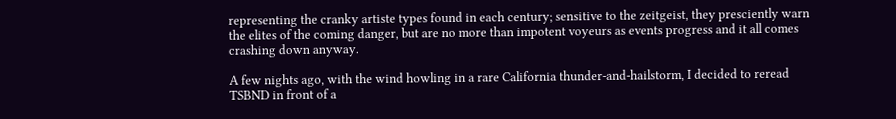representing the cranky artiste types found in each century; sensitive to the zeitgeist, they presciently warn the elites of the coming danger, but are no more than impotent voyeurs as events progress and it all comes crashing down anyway.

A few nights ago, with the wind howling in a rare California thunder-and-hailstorm, I decided to reread TSBND in front of a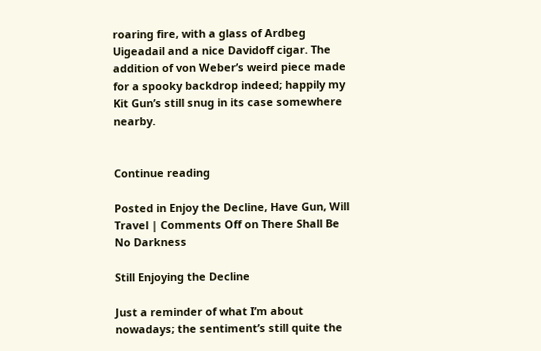roaring fire, with a glass of Ardbeg Uigeadail and a nice Davidoff cigar. The addition of von Weber’s weird piece made for a spooky backdrop indeed; happily my Kit Gun’s still snug in its case somewhere nearby.


Continue reading

Posted in Enjoy the Decline, Have Gun, Will Travel | Comments Off on There Shall Be No Darkness

Still Enjoying the Decline

Just a reminder of what I’m about nowadays; the sentiment’s still quite the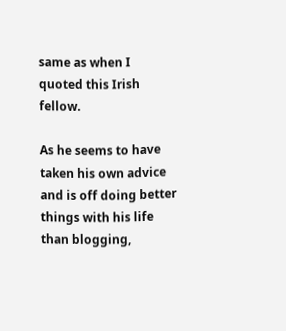same as when I quoted this Irish fellow.

As he seems to have taken his own advice and is off doing better things with his life than blogging,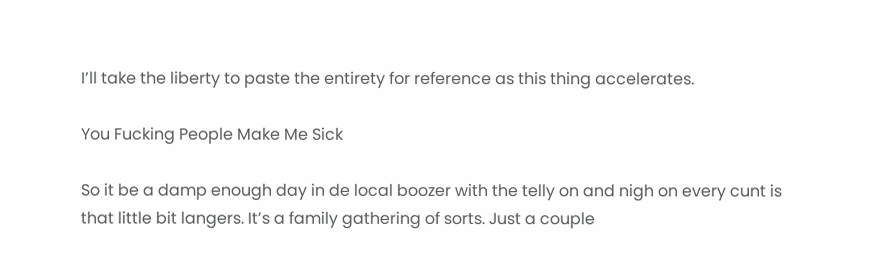I’ll take the liberty to paste the entirety for reference as this thing accelerates.

You Fucking People Make Me Sick

So it be a damp enough day in de local boozer with the telly on and nigh on every cunt is that little bit langers. It’s a family gathering of sorts. Just a couple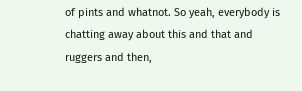of pints and whatnot. So yeah, everybody is chatting away about this and that and ruggers and then,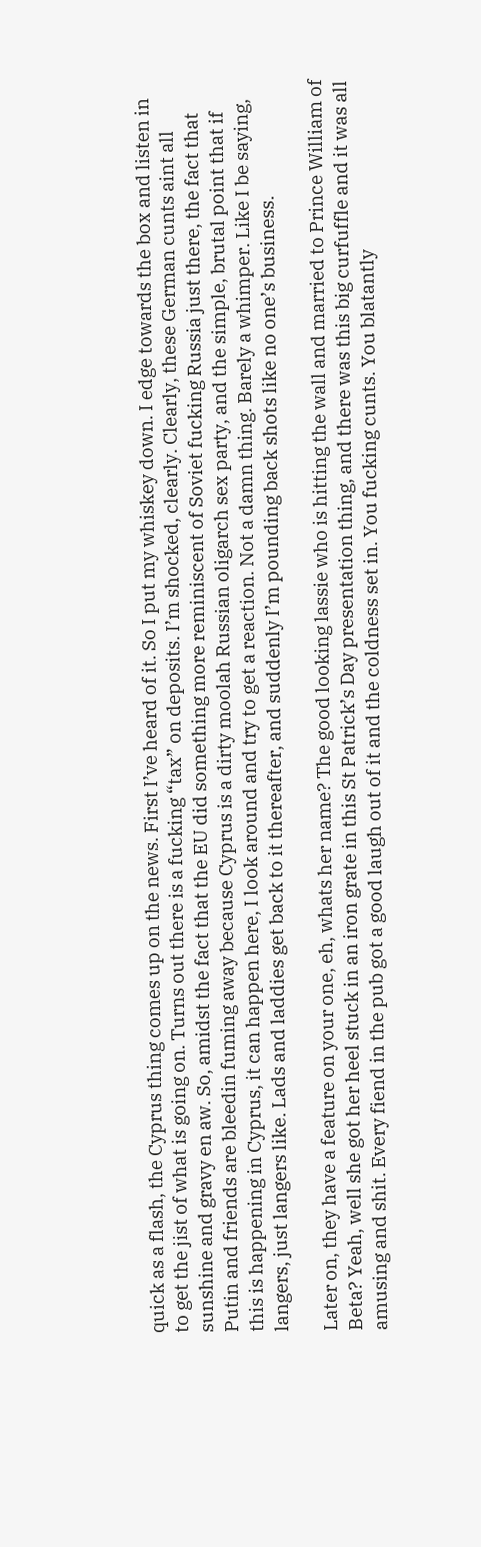quick as a flash, the Cyprus thing comes up on the news. First I’ve heard of it. So I put my whiskey down. I edge towards the box and listen in to get the jist of what is going on. Turns out there is a fucking “tax” on deposits. I’m shocked, clearly. Clearly, these German cunts aint all sunshine and gravy en aw. So, amidst the fact that the EU did something more reminiscent of Soviet fucking Russia just there, the fact that Putin and friends are bleedin fuming away because Cyprus is a dirty moolah Russian oligarch sex party, and the simple, brutal point that if this is happening in Cyprus, it can happen here, I look around and try to get a reaction. Not a damn thing. Barely a whimper. Like I be saying, langers, just langers like. Lads and laddies get back to it thereafter, and suddenly I’m pounding back shots like no one’s business.

Later on, they have a feature on your one, eh, whats her name? The good looking lassie who is hitting the wall and married to Prince William of Beta? Yeah, well she got her heel stuck in an iron grate in this St Patrick’s Day presentation thing, and there was this big curfuffle and it was all amusing and shit. Every fiend in the pub got a good laugh out of it and the coldness set in. You fucking cunts. You blatantly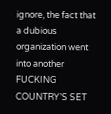ignore, the fact that a dubious organization went into another FUCKING COUNTRY’S SET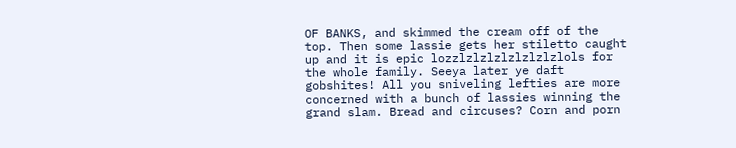OF BANKS, and skimmed the cream off of the top. Then some lassie gets her stiletto caught up and it is epic lozzlzlzlzlzlzlzlzlols for the whole family. Seeya later ye daft gobshites! All you sniveling lefties are more concerned with a bunch of lassies winning the grand slam. Bread and circuses? Corn and porn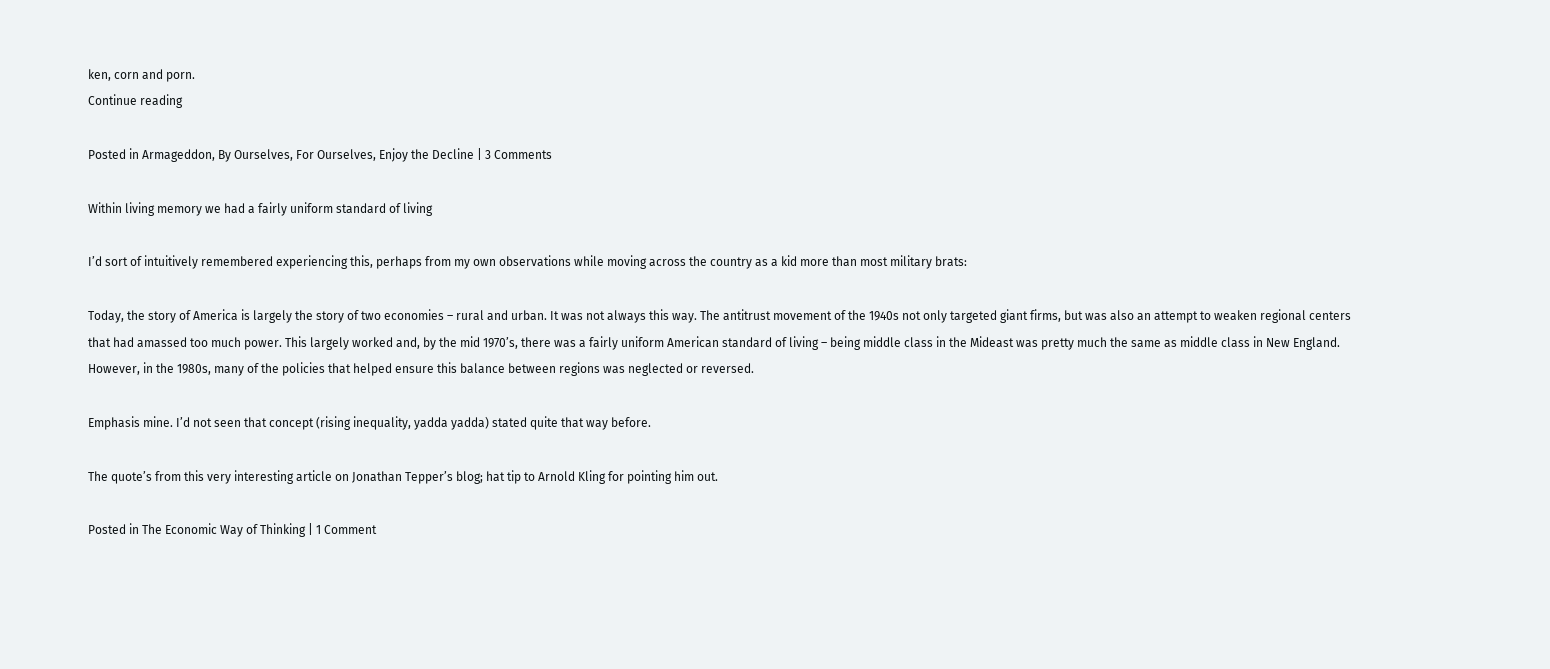ken, corn and porn.
Continue reading

Posted in Armageddon, By Ourselves, For Ourselves, Enjoy the Decline | 3 Comments

Within living memory we had a fairly uniform standard of living

I’d sort of intuitively remembered experiencing this, perhaps from my own observations while moving across the country as a kid more than most military brats:

Today, the story of America is largely the story of two economies – rural and urban. It was not always this way. The antitrust movement of the 1940s not only targeted giant firms, but was also an attempt to weaken regional centers that had amassed too much power. This largely worked and, by the mid 1970’s, there was a fairly uniform American standard of living – being middle class in the Mideast was pretty much the same as middle class in New England. However, in the 1980s, many of the policies that helped ensure this balance between regions was neglected or reversed.

Emphasis mine. I’d not seen that concept (rising inequality, yadda yadda) stated quite that way before.

The quote’s from this very interesting article on Jonathan Tepper’s blog; hat tip to Arnold Kling for pointing him out.

Posted in The Economic Way of Thinking | 1 Comment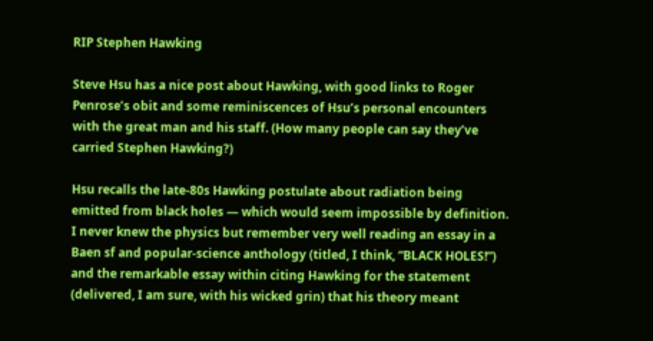RIP Stephen Hawking

Steve Hsu has a nice post about Hawking, with good links to Roger Penrose’s obit and some reminiscences of Hsu’s personal encounters with the great man and his staff. (How many people can say they’ve carried Stephen Hawking?)

Hsu recalls the late-80s Hawking postulate about radiation being emitted from black holes — which would seem impossible by definition. I never knew the physics but remember very well reading an essay in a Baen sf and popular-science anthology (titled, I think, “BLACK HOLES!”) and the remarkable essay within citing Hawking for the statement (delivered, I am sure, with his wicked grin) that his theory meant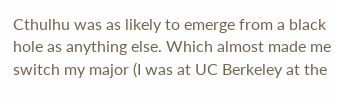Cthulhu was as likely to emerge from a black hole as anything else. Which almost made me switch my major (I was at UC Berkeley at the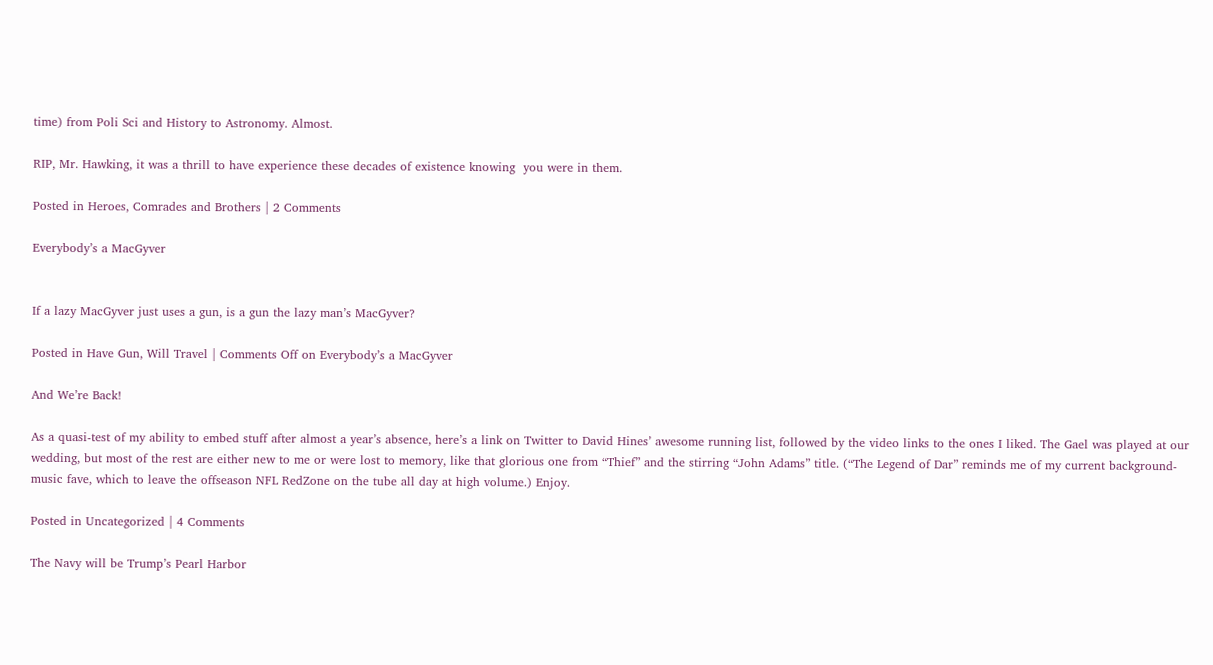time) from Poli Sci and History to Astronomy. Almost.

RIP, Mr. Hawking, it was a thrill to have experience these decades of existence knowing  you were in them.

Posted in Heroes, Comrades and Brothers | 2 Comments

Everybody’s a MacGyver


If a lazy MacGyver just uses a gun, is a gun the lazy man’s MacGyver?

Posted in Have Gun, Will Travel | Comments Off on Everybody’s a MacGyver

And We’re Back!

As a quasi-test of my ability to embed stuff after almost a year’s absence, here’s a link on Twitter to David Hines’ awesome running list, followed by the video links to the ones I liked. The Gael was played at our wedding, but most of the rest are either new to me or were lost to memory, like that glorious one from “Thief” and the stirring “John Adams” title. (“The Legend of Dar” reminds me of my current background-music fave, which to leave the offseason NFL RedZone on the tube all day at high volume.) Enjoy.

Posted in Uncategorized | 4 Comments

The Navy will be Trump’s Pearl Harbor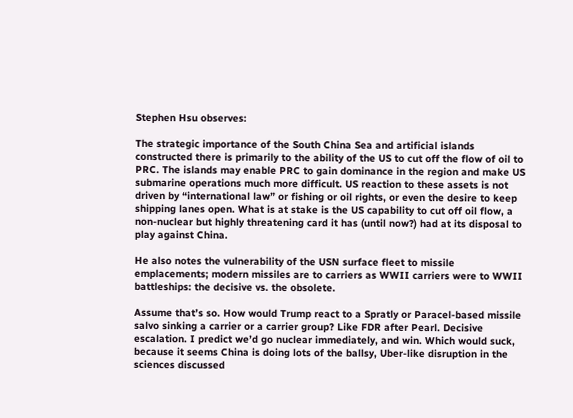Stephen Hsu observes:

The strategic importance of the South China Sea and artificial islands constructed there is primarily to the ability of the US to cut off the flow of oil to PRC. The islands may enable PRC to gain dominance in the region and make US submarine operations much more difficult. US reaction to these assets is not driven by “international law” or fishing or oil rights, or even the desire to keep shipping lanes open. What is at stake is the US capability to cut off oil flow, a non-nuclear but highly threatening card it has (until now?) had at its disposal to play against China.

He also notes the vulnerability of the USN surface fleet to missile emplacements; modern missiles are to carriers as WWII carriers were to WWII battleships: the decisive vs. the obsolete.

Assume that’s so. How would Trump react to a Spratly or Paracel-based missile salvo sinking a carrier or a carrier group? Like FDR after Pearl. Decisive escalation. I predict we’d go nuclear immediately, and win. Which would suck, because it seems China is doing lots of the ballsy, Uber-like disruption in the sciences discussed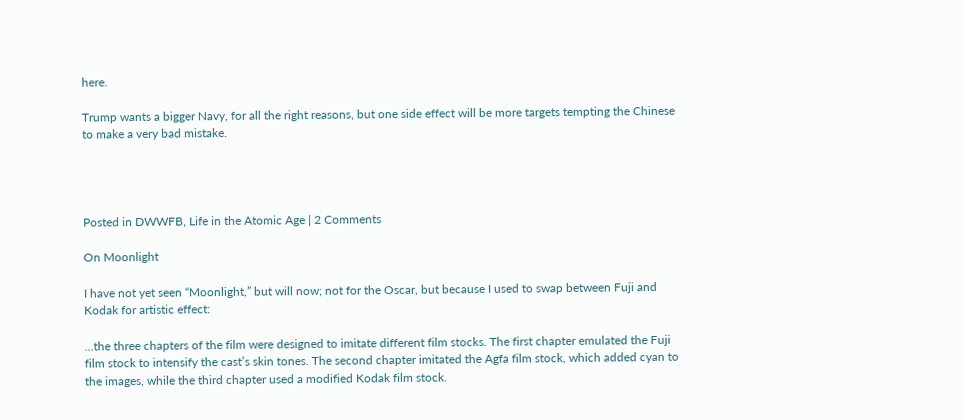here.

Trump wants a bigger Navy, for all the right reasons, but one side effect will be more targets tempting the Chinese to make a very bad mistake.




Posted in DWWFB, Life in the Atomic Age | 2 Comments

On Moonlight

I have not yet seen “Moonlight,” but will now; not for the Oscar, but because I used to swap between Fuji and Kodak for artistic effect:

…the three chapters of the film were designed to imitate different film stocks. The first chapter emulated the Fuji film stock to intensify the cast’s skin tones. The second chapter imitated the Agfa film stock, which added cyan to the images, while the third chapter used a modified Kodak film stock.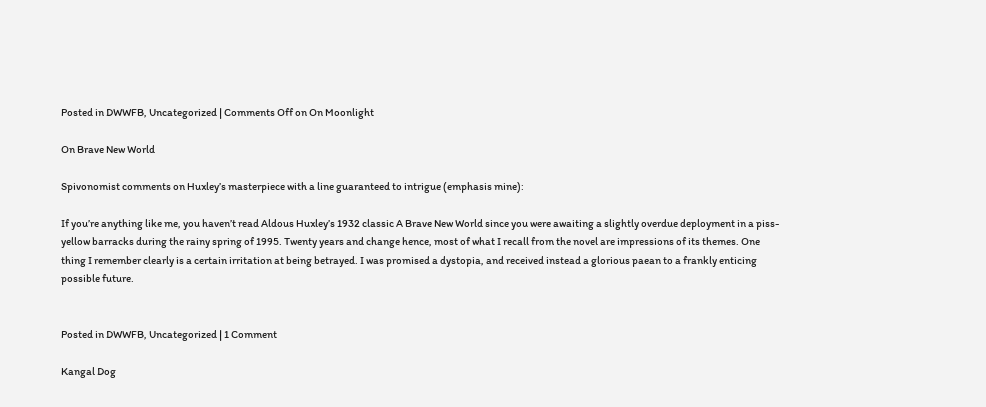Posted in DWWFB, Uncategorized | Comments Off on On Moonlight

On Brave New World

Spivonomist comments on Huxley’s masterpiece with a line guaranteed to intrigue (emphasis mine):

If you’re anything like me, you haven’t read Aldous Huxley’s 1932 classic A Brave New World since you were awaiting a slightly overdue deployment in a piss-yellow barracks during the rainy spring of 1995. Twenty years and change hence, most of what I recall from the novel are impressions of its themes. One thing I remember clearly is a certain irritation at being betrayed. I was promised a dystopia, and received instead a glorious paean to a frankly enticing possible future.


Posted in DWWFB, Uncategorized | 1 Comment

Kangal Dog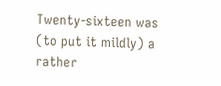Twenty-sixteen was (to put it mildly) a rather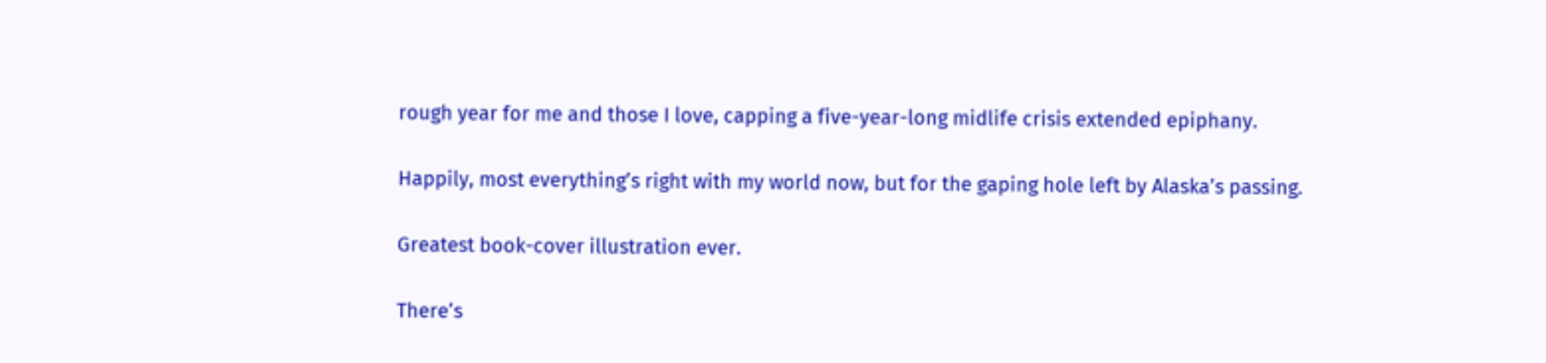rough year for me and those I love, capping a five-year-long midlife crisis extended epiphany.

Happily, most everything’s right with my world now, but for the gaping hole left by Alaska’s passing.

Greatest book-cover illustration ever.

There’s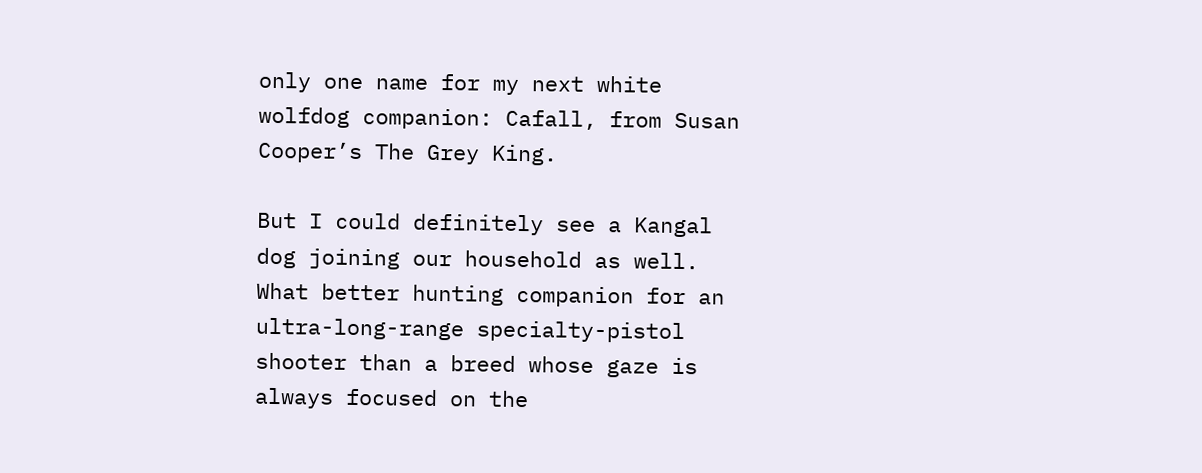only one name for my next white wolfdog companion: Cafall, from Susan Cooper’s The Grey King.

But I could definitely see a Kangal dog joining our household as well. What better hunting companion for an ultra-long-range specialty-pistol shooter than a breed whose gaze is always focused on the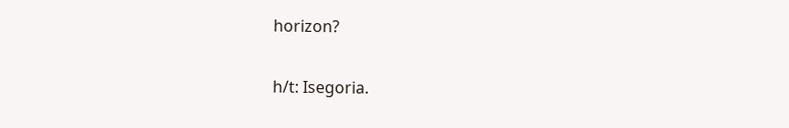horizon?

h/t: Isegoria.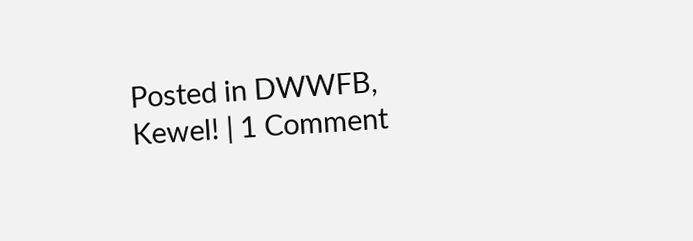Posted in DWWFB, Kewel! | 1 Comment